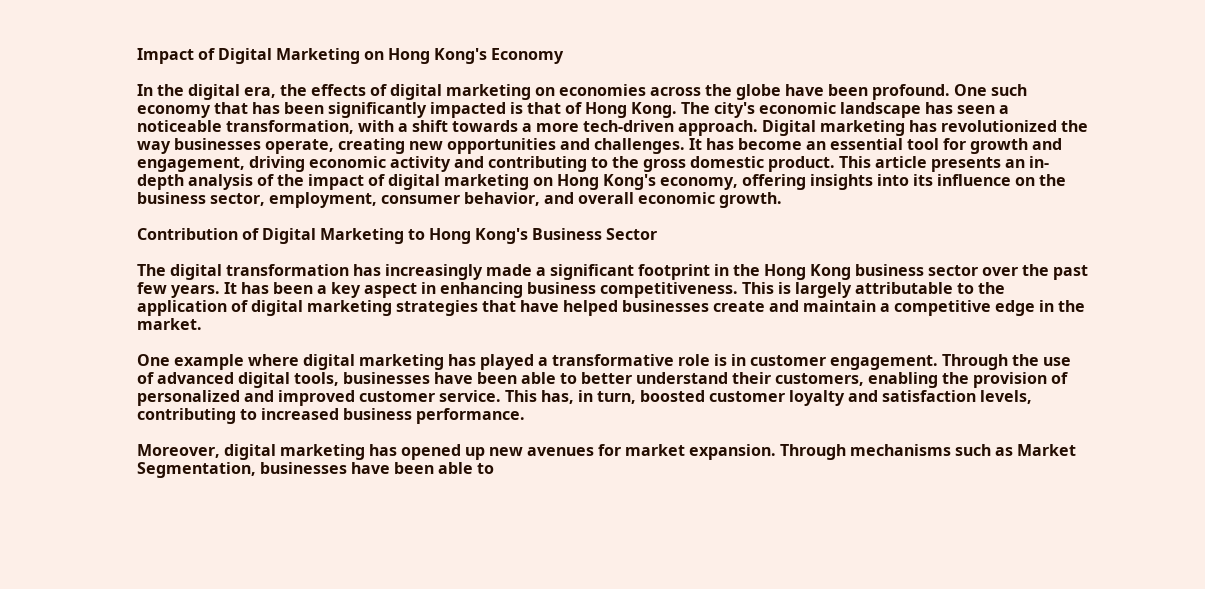Impact of Digital Marketing on Hong Kong's Economy

In the digital era, the effects of digital marketing on economies across the globe have been profound. One such economy that has been significantly impacted is that of Hong Kong. The city's economic landscape has seen a noticeable transformation, with a shift towards a more tech-driven approach. Digital marketing has revolutionized the way businesses operate, creating new opportunities and challenges. It has become an essential tool for growth and engagement, driving economic activity and contributing to the gross domestic product. This article presents an in-depth analysis of the impact of digital marketing on Hong Kong's economy, offering insights into its influence on the business sector, employment, consumer behavior, and overall economic growth.

Contribution of Digital Marketing to Hong Kong's Business Sector

The digital transformation has increasingly made a significant footprint in the Hong Kong business sector over the past few years. It has been a key aspect in enhancing business competitiveness. This is largely attributable to the application of digital marketing strategies that have helped businesses create and maintain a competitive edge in the market.

One example where digital marketing has played a transformative role is in customer engagement. Through the use of advanced digital tools, businesses have been able to better understand their customers, enabling the provision of personalized and improved customer service. This has, in turn, boosted customer loyalty and satisfaction levels, contributing to increased business performance.

Moreover, digital marketing has opened up new avenues for market expansion. Through mechanisms such as Market Segmentation, businesses have been able to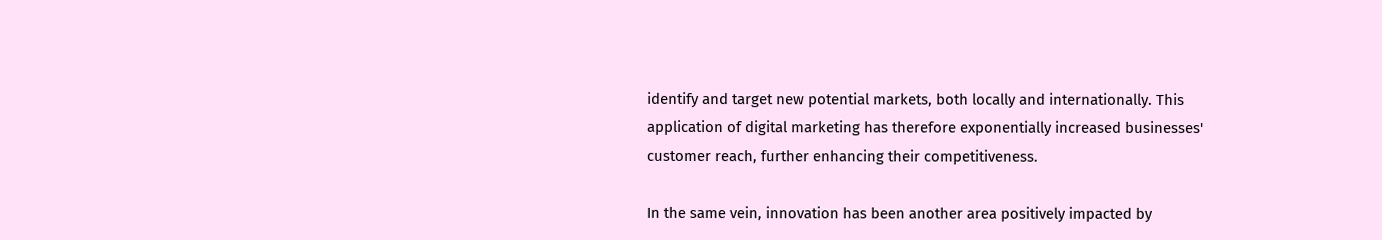identify and target new potential markets, both locally and internationally. This application of digital marketing has therefore exponentially increased businesses' customer reach, further enhancing their competitiveness.

In the same vein, innovation has been another area positively impacted by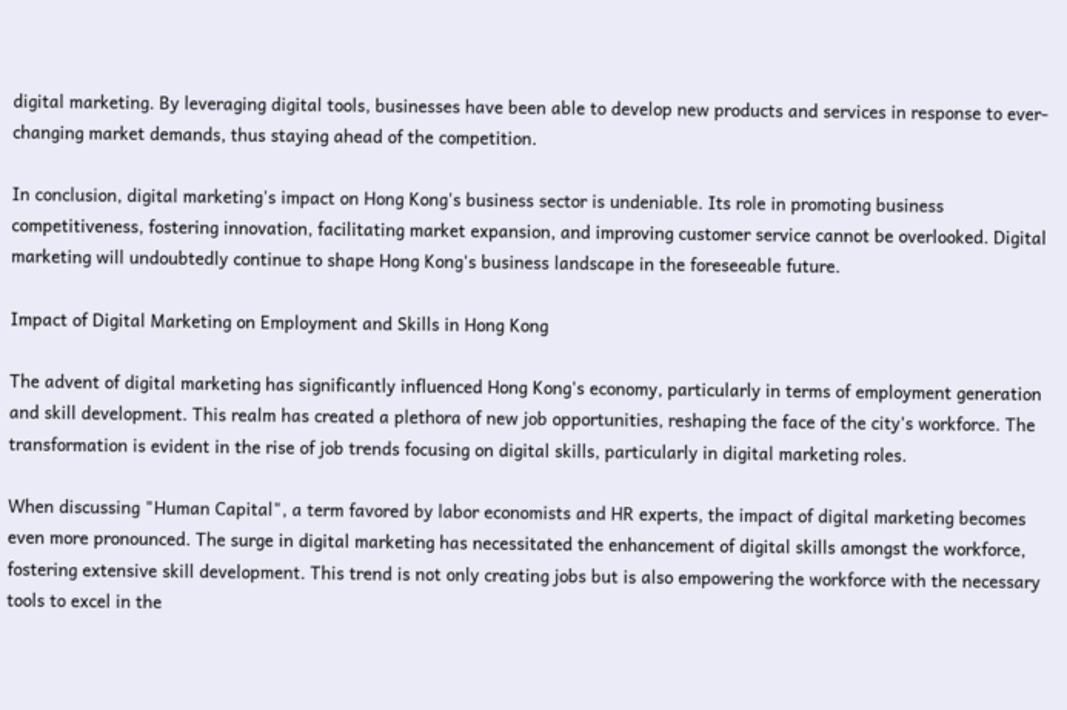digital marketing. By leveraging digital tools, businesses have been able to develop new products and services in response to ever-changing market demands, thus staying ahead of the competition.

In conclusion, digital marketing's impact on Hong Kong's business sector is undeniable. Its role in promoting business competitiveness, fostering innovation, facilitating market expansion, and improving customer service cannot be overlooked. Digital marketing will undoubtedly continue to shape Hong Kong's business landscape in the foreseeable future.

Impact of Digital Marketing on Employment and Skills in Hong Kong

The advent of digital marketing has significantly influenced Hong Kong's economy, particularly in terms of employment generation and skill development. This realm has created a plethora of new job opportunities, reshaping the face of the city's workforce. The transformation is evident in the rise of job trends focusing on digital skills, particularly in digital marketing roles.

When discussing "Human Capital", a term favored by labor economists and HR experts, the impact of digital marketing becomes even more pronounced. The surge in digital marketing has necessitated the enhancement of digital skills amongst the workforce, fostering extensive skill development. This trend is not only creating jobs but is also empowering the workforce with the necessary tools to excel in the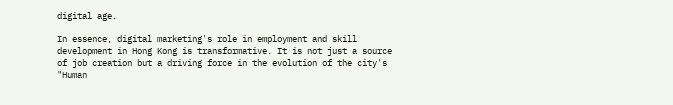digital age.

In essence, digital marketing's role in employment and skill development in Hong Kong is transformative. It is not just a source of job creation but a driving force in the evolution of the city's "Human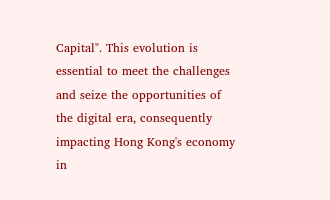Capital". This evolution is essential to meet the challenges and seize the opportunities of the digital era, consequently impacting Hong Kong's economy in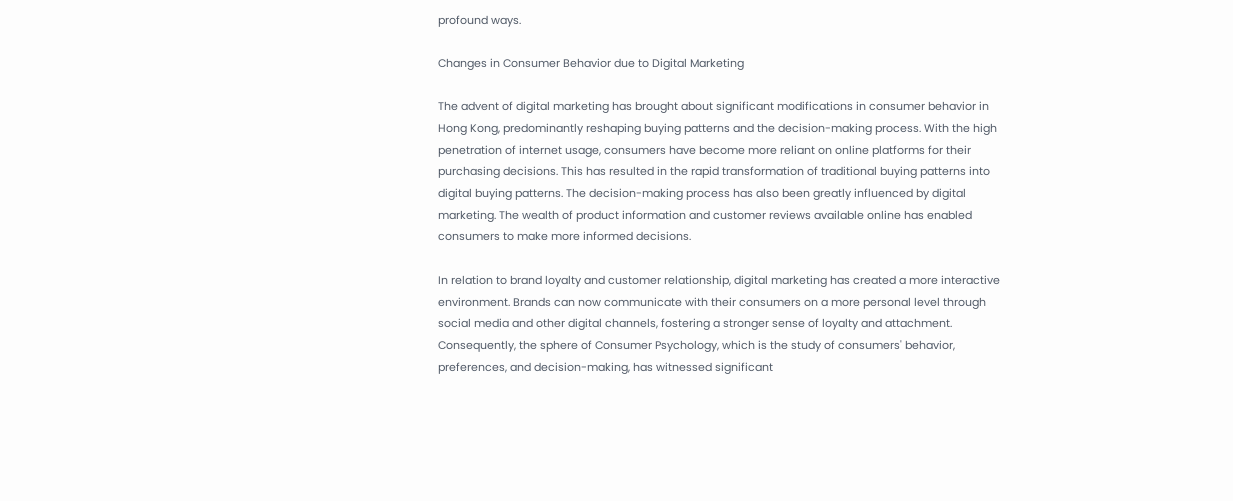profound ways.

Changes in Consumer Behavior due to Digital Marketing

The advent of digital marketing has brought about significant modifications in consumer behavior in Hong Kong, predominantly reshaping buying patterns and the decision-making process. With the high penetration of internet usage, consumers have become more reliant on online platforms for their purchasing decisions. This has resulted in the rapid transformation of traditional buying patterns into digital buying patterns. The decision-making process has also been greatly influenced by digital marketing. The wealth of product information and customer reviews available online has enabled consumers to make more informed decisions.

In relation to brand loyalty and customer relationship, digital marketing has created a more interactive environment. Brands can now communicate with their consumers on a more personal level through social media and other digital channels, fostering a stronger sense of loyalty and attachment. Consequently, the sphere of Consumer Psychology, which is the study of consumers' behavior, preferences, and decision-making, has witnessed significant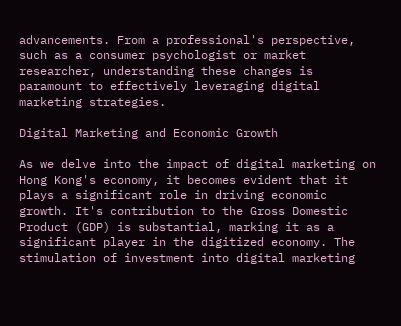advancements. From a professional's perspective, such as a consumer psychologist or market researcher, understanding these changes is paramount to effectively leveraging digital marketing strategies.

Digital Marketing and Economic Growth

As we delve into the impact of digital marketing on Hong Kong's economy, it becomes evident that it plays a significant role in driving economic growth. It's contribution to the Gross Domestic Product (GDP) is substantial, marking it as a significant player in the digitized economy. The stimulation of investment into digital marketing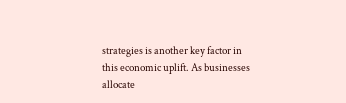strategies is another key factor in this economic uplift. As businesses allocate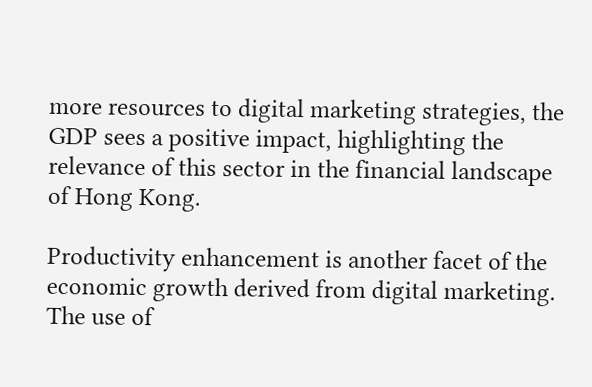more resources to digital marketing strategies, the GDP sees a positive impact, highlighting the relevance of this sector in the financial landscape of Hong Kong.

Productivity enhancement is another facet of the economic growth derived from digital marketing. The use of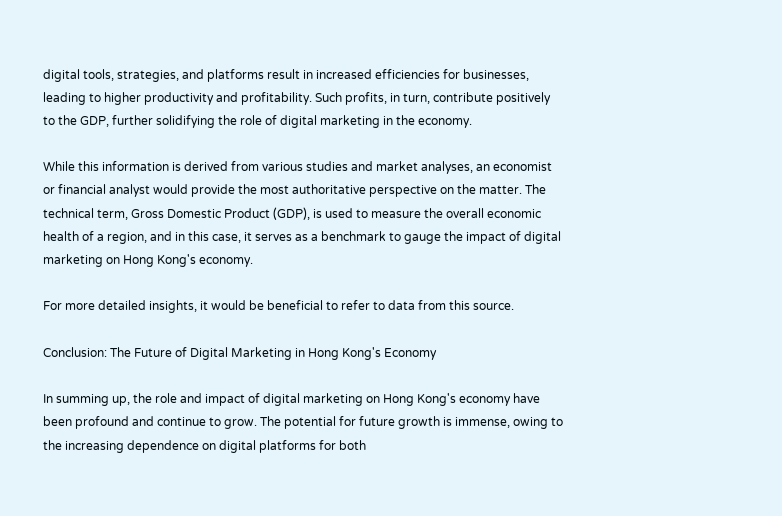digital tools, strategies, and platforms result in increased efficiencies for businesses, leading to higher productivity and profitability. Such profits, in turn, contribute positively to the GDP, further solidifying the role of digital marketing in the economy.

While this information is derived from various studies and market analyses, an economist or financial analyst would provide the most authoritative perspective on the matter. The technical term, Gross Domestic Product (GDP), is used to measure the overall economic health of a region, and in this case, it serves as a benchmark to gauge the impact of digital marketing on Hong Kong's economy.

For more detailed insights, it would be beneficial to refer to data from this source.

Conclusion: The Future of Digital Marketing in Hong Kong's Economy

In summing up, the role and impact of digital marketing on Hong Kong's economy have been profound and continue to grow. The potential for future growth is immense, owing to the increasing dependence on digital platforms for both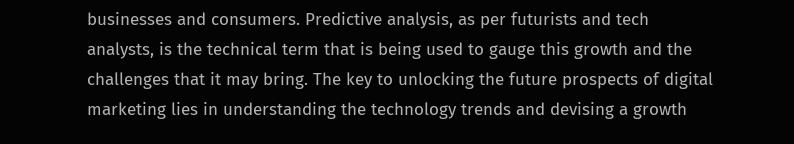businesses and consumers. Predictive analysis, as per futurists and tech analysts, is the technical term that is being used to gauge this growth and the challenges that it may bring. The key to unlocking the future prospects of digital marketing lies in understanding the technology trends and devising a growth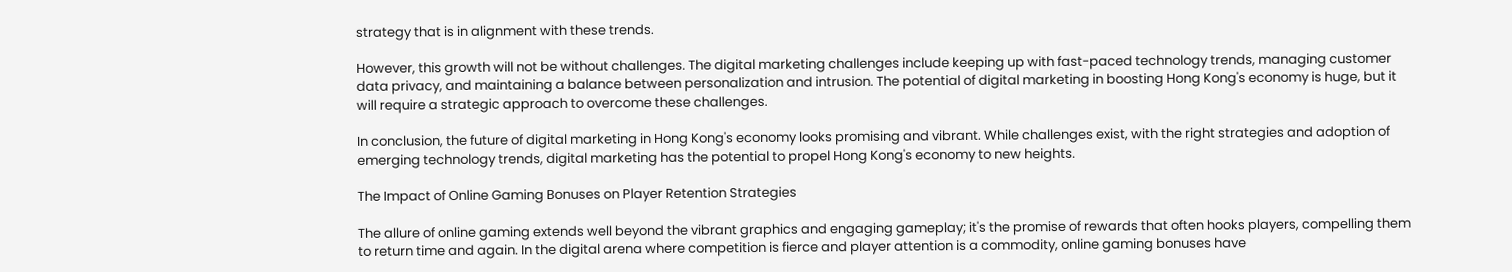strategy that is in alignment with these trends.

However, this growth will not be without challenges. The digital marketing challenges include keeping up with fast-paced technology trends, managing customer data privacy, and maintaining a balance between personalization and intrusion. The potential of digital marketing in boosting Hong Kong's economy is huge, but it will require a strategic approach to overcome these challenges.

In conclusion, the future of digital marketing in Hong Kong's economy looks promising and vibrant. While challenges exist, with the right strategies and adoption of emerging technology trends, digital marketing has the potential to propel Hong Kong's economy to new heights.

The Impact of Online Gaming Bonuses on Player Retention Strategies

The allure of online gaming extends well beyond the vibrant graphics and engaging gameplay; it's the promise of rewards that often hooks players, compelling them to return time and again. In the digital arena where competition is fierce and player attention is a commodity, online gaming bonuses have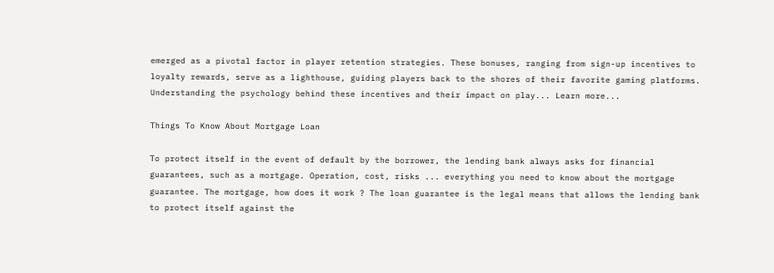emerged as a pivotal factor in player retention strategies. These bonuses, ranging from sign-up incentives to loyalty rewards, serve as a lighthouse, guiding players back to the shores of their favorite gaming platforms. Understanding the psychology behind these incentives and their impact on play... Learn more...

Things To Know About Mortgage Loan

To protect itself in the event of default by the borrower, the lending bank always asks for financial guarantees, such as a mortgage. Operation, cost, risks ... everything you need to know about the mortgage guarantee. The mortgage, how does it work ? The loan guarantee is the legal means that allows the lending bank to protect itself against the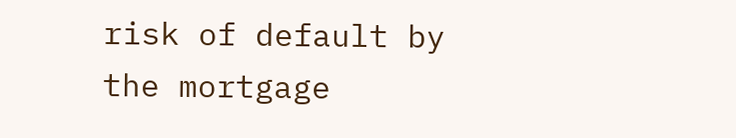risk of default by the mortgage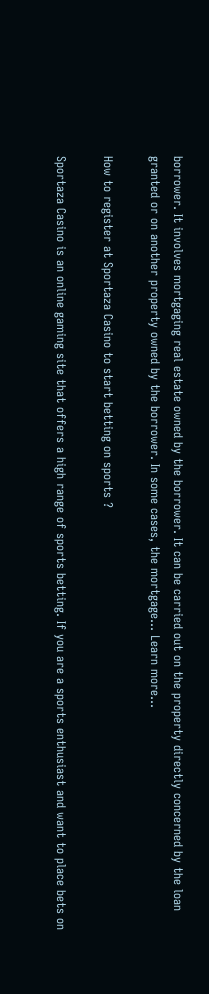borrower. It involves mortgaging real estate owned by the borrower. It can be carried out on the property directly concerned by the loan granted or on another property owned by the borrower. In some cases, the mortgage... Learn more...

How to register at Sportaza Casino to start betting on sports ?

Sportaza Casino is an online gaming site that offers a high range of sports betting. If you are a sports enthusiast and want to place bets on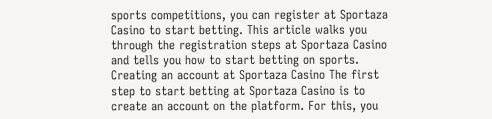sports competitions, you can register at Sportaza Casino to start betting. This article walks you through the registration steps at Sportaza Casino and tells you how to start betting on sports. Creating an account at Sportaza Casino The first step to start betting at Sportaza Casino is to create an account on the platform. For this, you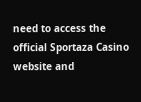need to access the official Sportaza Casino website and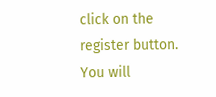click on the register button. You will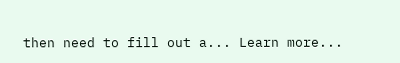then need to fill out a... Learn more...